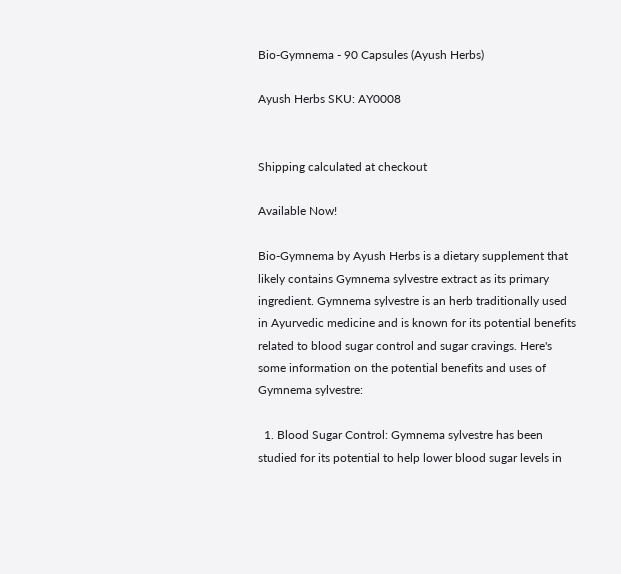Bio-Gymnema - 90 Capsules (Ayush Herbs)

Ayush Herbs SKU: AY0008


Shipping calculated at checkout

Available Now!

Bio-Gymnema by Ayush Herbs is a dietary supplement that likely contains Gymnema sylvestre extract as its primary ingredient. Gymnema sylvestre is an herb traditionally used in Ayurvedic medicine and is known for its potential benefits related to blood sugar control and sugar cravings. Here's some information on the potential benefits and uses of Gymnema sylvestre:

  1. Blood Sugar Control: Gymnema sylvestre has been studied for its potential to help lower blood sugar levels in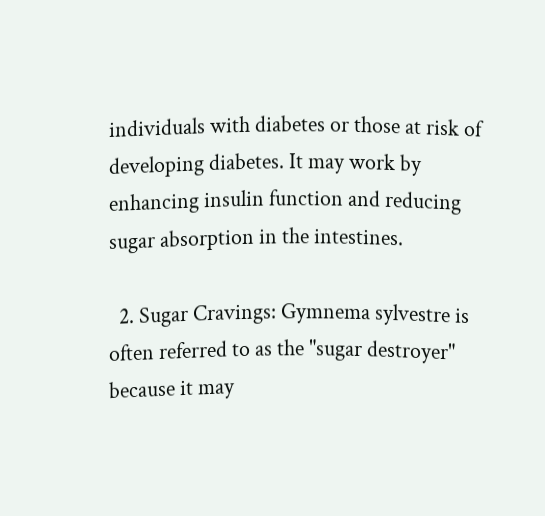individuals with diabetes or those at risk of developing diabetes. It may work by enhancing insulin function and reducing sugar absorption in the intestines.

  2. Sugar Cravings: Gymnema sylvestre is often referred to as the "sugar destroyer" because it may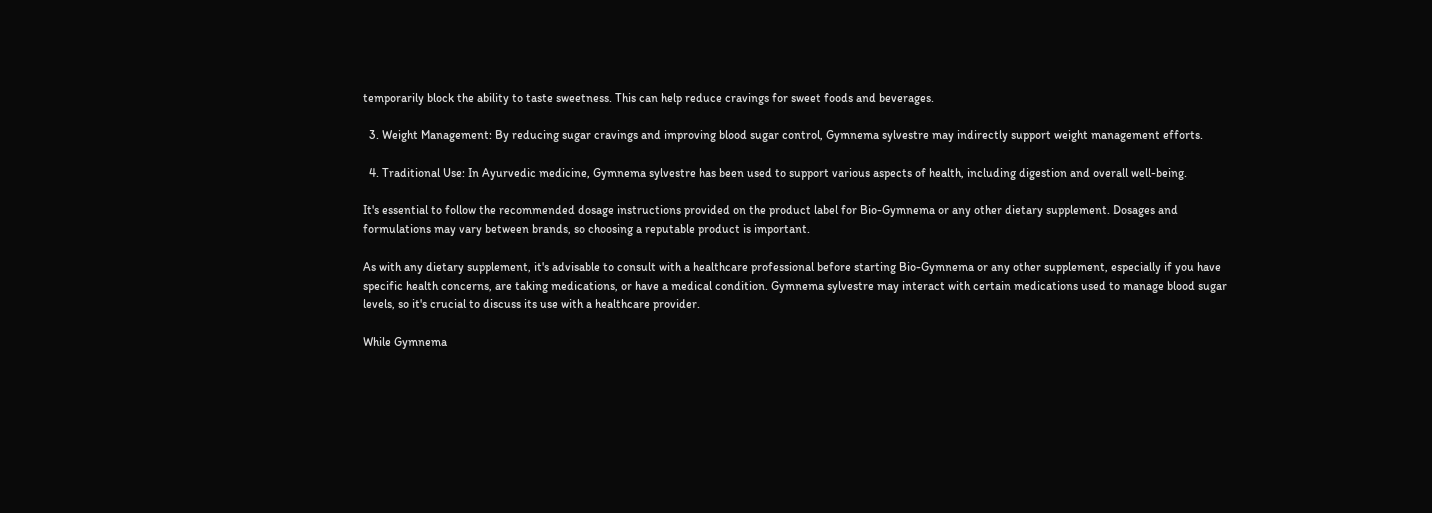temporarily block the ability to taste sweetness. This can help reduce cravings for sweet foods and beverages.

  3. Weight Management: By reducing sugar cravings and improving blood sugar control, Gymnema sylvestre may indirectly support weight management efforts.

  4. Traditional Use: In Ayurvedic medicine, Gymnema sylvestre has been used to support various aspects of health, including digestion and overall well-being.

It's essential to follow the recommended dosage instructions provided on the product label for Bio-Gymnema or any other dietary supplement. Dosages and formulations may vary between brands, so choosing a reputable product is important.

As with any dietary supplement, it's advisable to consult with a healthcare professional before starting Bio-Gymnema or any other supplement, especially if you have specific health concerns, are taking medications, or have a medical condition. Gymnema sylvestre may interact with certain medications used to manage blood sugar levels, so it's crucial to discuss its use with a healthcare provider.

While Gymnema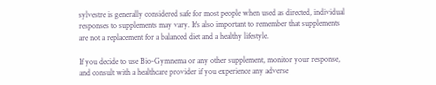sylvestre is generally considered safe for most people when used as directed, individual responses to supplements may vary. It's also important to remember that supplements are not a replacement for a balanced diet and a healthy lifestyle.

If you decide to use Bio-Gymnema or any other supplement, monitor your response, and consult with a healthcare provider if you experience any adverse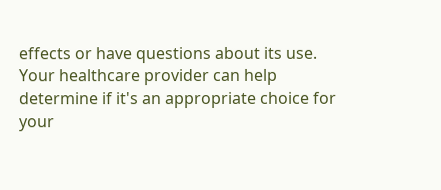effects or have questions about its use. Your healthcare provider can help determine if it's an appropriate choice for your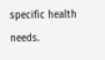specific health needs.